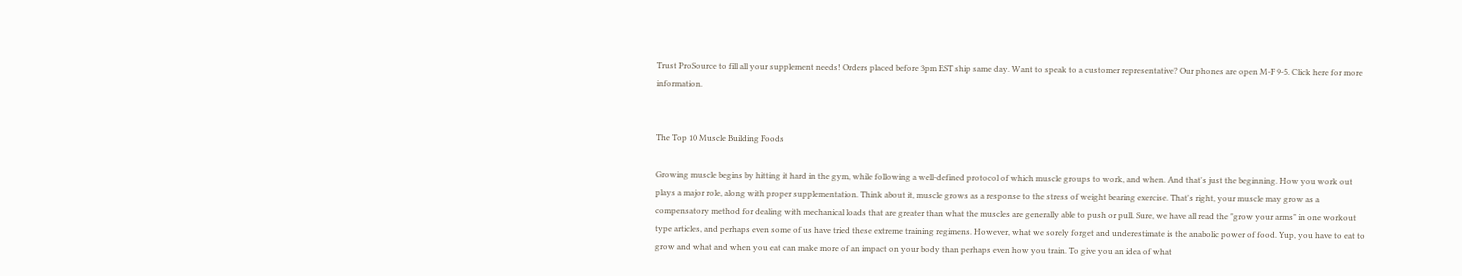Trust ProSource to fill all your supplement needs! Orders placed before 3pm EST ship same day. Want to speak to a customer representative? Our phones are open M-F 9-5. Click here for more information.


The Top 10 Muscle Building Foods

Growing muscle begins by hitting it hard in the gym, while following a well-defined protocol of which muscle groups to work, and when. And that's just the beginning. How you work out plays a major role, along with proper supplementation. Think about it, muscle grows as a response to the stress of weight bearing exercise. That's right, your muscle may grow as a compensatory method for dealing with mechanical loads that are greater than what the muscles are generally able to push or pull. Sure, we have all read the "grow your arms" in one workout type articles, and perhaps even some of us have tried these extreme training regimens. However, what we sorely forget and underestimate is the anabolic power of food. Yup, you have to eat to grow and what and when you eat can make more of an impact on your body than perhaps even how you train. To give you an idea of what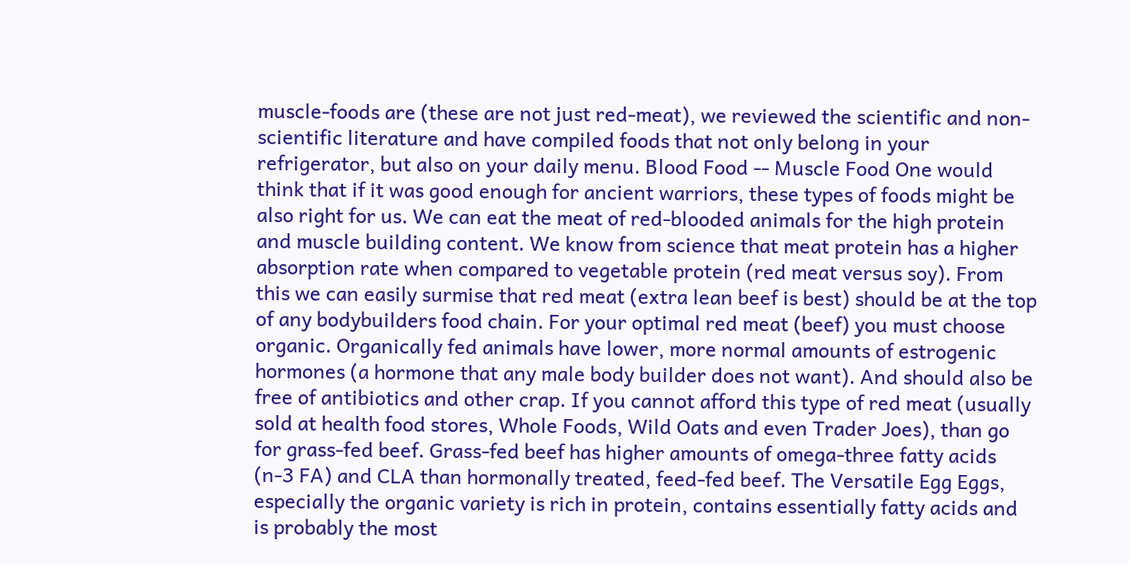muscle-foods are (these are not just red-meat), we reviewed the scientific and non-scientific literature and have compiled foods that not only belong in your refrigerator, but also on your daily menu. Blood Food -- Muscle Food One would think that if it was good enough for ancient warriors, these types of foods might be also right for us. We can eat the meat of red-blooded animals for the high protein and muscle building content. We know from science that meat protein has a higher absorption rate when compared to vegetable protein (red meat versus soy). From this we can easily surmise that red meat (extra lean beef is best) should be at the top of any bodybuilders food chain. For your optimal red meat (beef) you must choose organic. Organically fed animals have lower, more normal amounts of estrogenic hormones (a hormone that any male body builder does not want). And should also be free of antibiotics and other crap. If you cannot afford this type of red meat (usually sold at health food stores, Whole Foods, Wild Oats and even Trader Joes), than go for grass-fed beef. Grass-fed beef has higher amounts of omega-three fatty acids (n-3 FA) and CLA than hormonally treated, feed-fed beef. The Versatile Egg Eggs, especially the organic variety is rich in protein, contains essentially fatty acids and is probably the most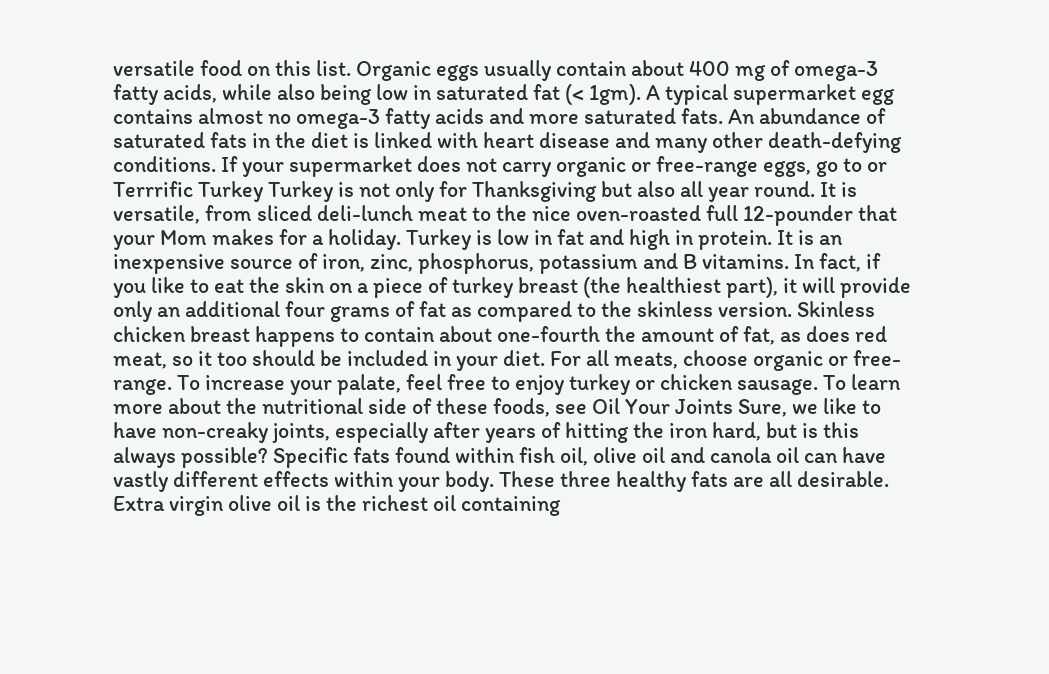versatile food on this list. Organic eggs usually contain about 400 mg of omega-3 fatty acids, while also being low in saturated fat (< 1gm). A typical supermarket egg contains almost no omega-3 fatty acids and more saturated fats. An abundance of saturated fats in the diet is linked with heart disease and many other death-defying conditions. If your supermarket does not carry organic or free-range eggs, go to or Terrrific Turkey Turkey is not only for Thanksgiving but also all year round. It is versatile, from sliced deli-lunch meat to the nice oven-roasted full 12-pounder that your Mom makes for a holiday. Turkey is low in fat and high in protein. It is an inexpensive source of iron, zinc, phosphorus, potassium and B vitamins. In fact, if you like to eat the skin on a piece of turkey breast (the healthiest part), it will provide only an additional four grams of fat as compared to the skinless version. Skinless chicken breast happens to contain about one-fourth the amount of fat, as does red meat, so it too should be included in your diet. For all meats, choose organic or free-range. To increase your palate, feel free to enjoy turkey or chicken sausage. To learn more about the nutritional side of these foods, see Oil Your Joints Sure, we like to have non-creaky joints, especially after years of hitting the iron hard, but is this always possible? Specific fats found within fish oil, olive oil and canola oil can have vastly different effects within your body. These three healthy fats are all desirable. Extra virgin olive oil is the richest oil containing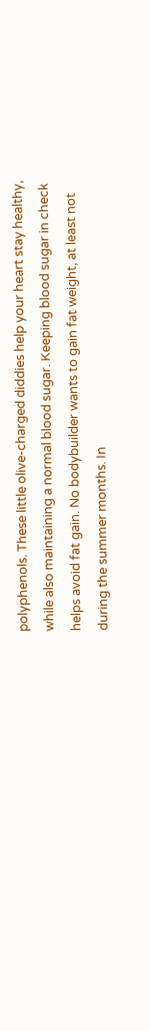polyphenols. These little olive-charged diddies help your heart stay healthy, while also maintaining a normal blood sugar. Keeping blood sugar in check helps avoid fat gain. No bodybuilder wants to gain fat weight, at least not during the summer months. In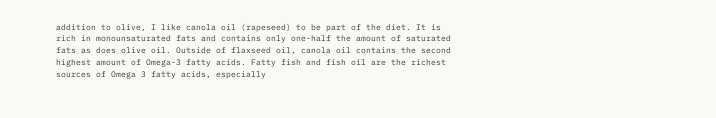addition to olive, I like canola oil (rapeseed) to be part of the diet. It is rich in monounsaturated fats and contains only one-half the amount of saturated fats as does olive oil. Outside of flaxseed oil, canola oil contains the second highest amount of Omega-3 fatty acids. Fatty fish and fish oil are the richest sources of Omega 3 fatty acids, especially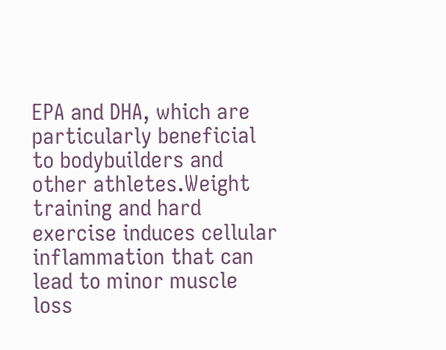EPA and DHA, which are particularly beneficial to bodybuilders and other athletes.Weight training and hard exercise induces cellular inflammation that can lead to minor muscle loss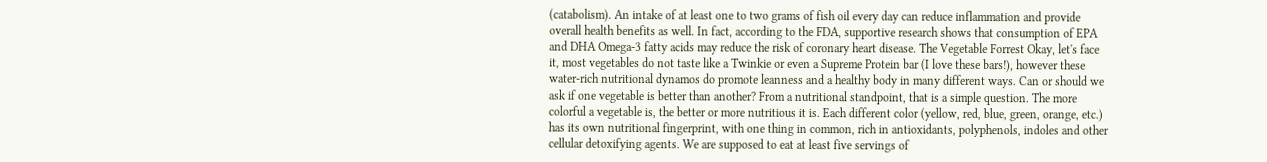(catabolism). An intake of at least one to two grams of fish oil every day can reduce inflammation and provide overall health benefits as well. In fact, according to the FDA, supportive research shows that consumption of EPA and DHA Omega-3 fatty acids may reduce the risk of coronary heart disease. The Vegetable Forrest Okay, let's face it, most vegetables do not taste like a Twinkie or even a Supreme Protein bar (I love these bars!), however these water-rich nutritional dynamos do promote leanness and a healthy body in many different ways. Can or should we ask if one vegetable is better than another? From a nutritional standpoint, that is a simple question. The more colorful a vegetable is, the better or more nutritious it is. Each different color (yellow, red, blue, green, orange, etc.) has its own nutritional fingerprint, with one thing in common, rich in antioxidants, polyphenols, indoles and other cellular detoxifying agents. We are supposed to eat at least five servings of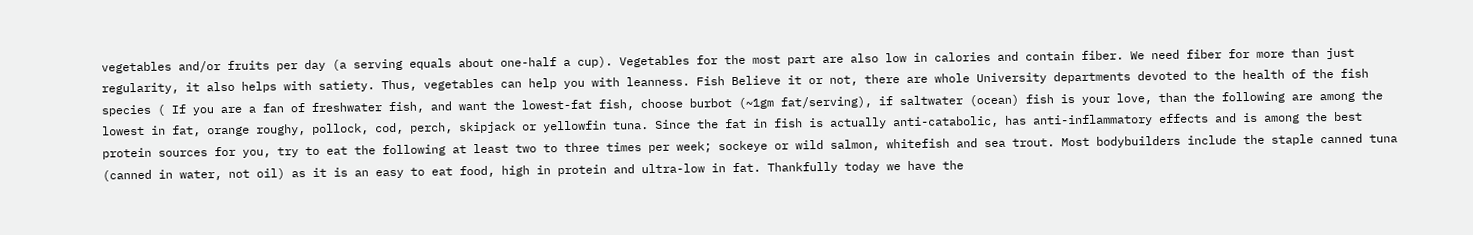vegetables and/or fruits per day (a serving equals about one-half a cup). Vegetables for the most part are also low in calories and contain fiber. We need fiber for more than just regularity, it also helps with satiety. Thus, vegetables can help you with leanness. Fish Believe it or not, there are whole University departments devoted to the health of the fish species ( If you are a fan of freshwater fish, and want the lowest-fat fish, choose burbot (~1gm fat/serving), if saltwater (ocean) fish is your love, than the following are among the lowest in fat, orange roughy, pollock, cod, perch, skipjack or yellowfin tuna. Since the fat in fish is actually anti-catabolic, has anti-inflammatory effects and is among the best protein sources for you, try to eat the following at least two to three times per week; sockeye or wild salmon, whitefish and sea trout. Most bodybuilders include the staple canned tuna (canned in water, not oil) as it is an easy to eat food, high in protein and ultra-low in fat. Thankfully today we have the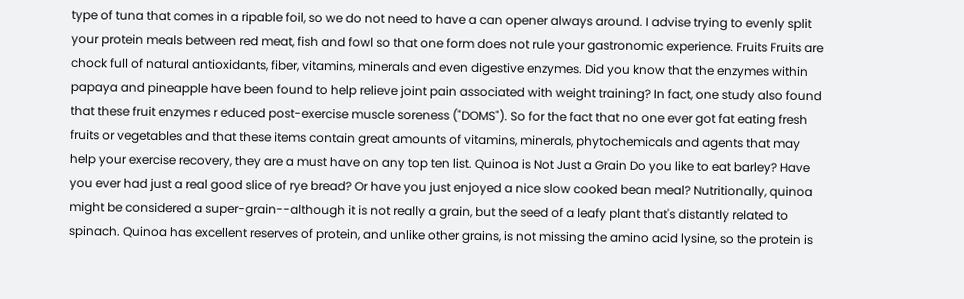type of tuna that comes in a ripable foil, so we do not need to have a can opener always around. I advise trying to evenly split your protein meals between red meat, fish and fowl so that one form does not rule your gastronomic experience. Fruits Fruits are chock full of natural antioxidants, fiber, vitamins, minerals and even digestive enzymes. Did you know that the enzymes within papaya and pineapple have been found to help relieve joint pain associated with weight training? In fact, one study also found that these fruit enzymes r educed post-exercise muscle soreness ("DOMS"). So for the fact that no one ever got fat eating fresh fruits or vegetables and that these items contain great amounts of vitamins, minerals, phytochemicals and agents that may help your exercise recovery, they are a must have on any top ten list. Quinoa is Not Just a Grain Do you like to eat barley? Have you ever had just a real good slice of rye bread? Or have you just enjoyed a nice slow cooked bean meal? Nutritionally, quinoa might be considered a super-grain--although it is not really a grain, but the seed of a leafy plant that's distantly related to spinach. Quinoa has excellent reserves of protein, and unlike other grains, is not missing the amino acid lysine, so the protein is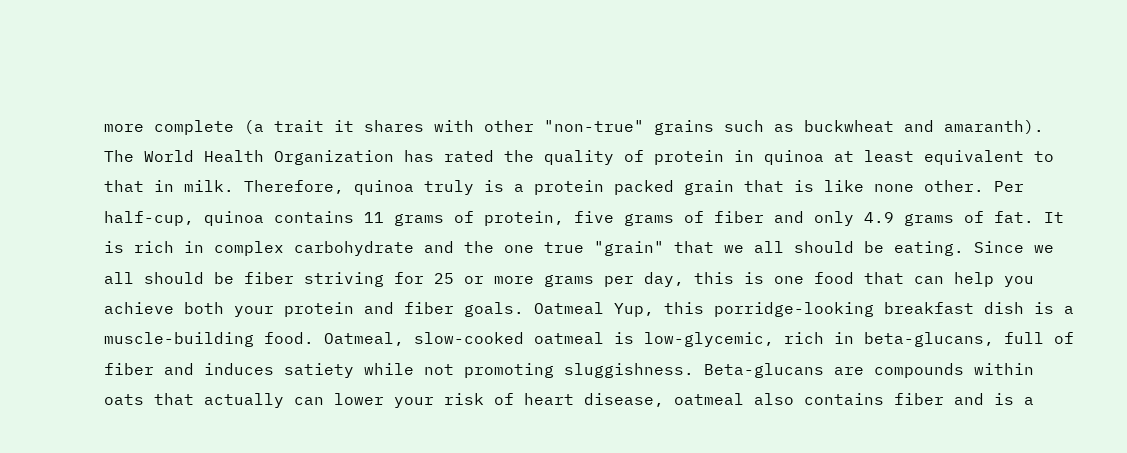more complete (a trait it shares with other "non-true" grains such as buckwheat and amaranth). The World Health Organization has rated the quality of protein in quinoa at least equivalent to that in milk. Therefore, quinoa truly is a protein packed grain that is like none other. Per half-cup, quinoa contains 11 grams of protein, five grams of fiber and only 4.9 grams of fat. It is rich in complex carbohydrate and the one true "grain" that we all should be eating. Since we all should be fiber striving for 25 or more grams per day, this is one food that can help you achieve both your protein and fiber goals. Oatmeal Yup, this porridge-looking breakfast dish is a muscle-building food. Oatmeal, slow-cooked oatmeal is low-glycemic, rich in beta-glucans, full of fiber and induces satiety while not promoting sluggishness. Beta-glucans are compounds within oats that actually can lower your risk of heart disease, oatmeal also contains fiber and is a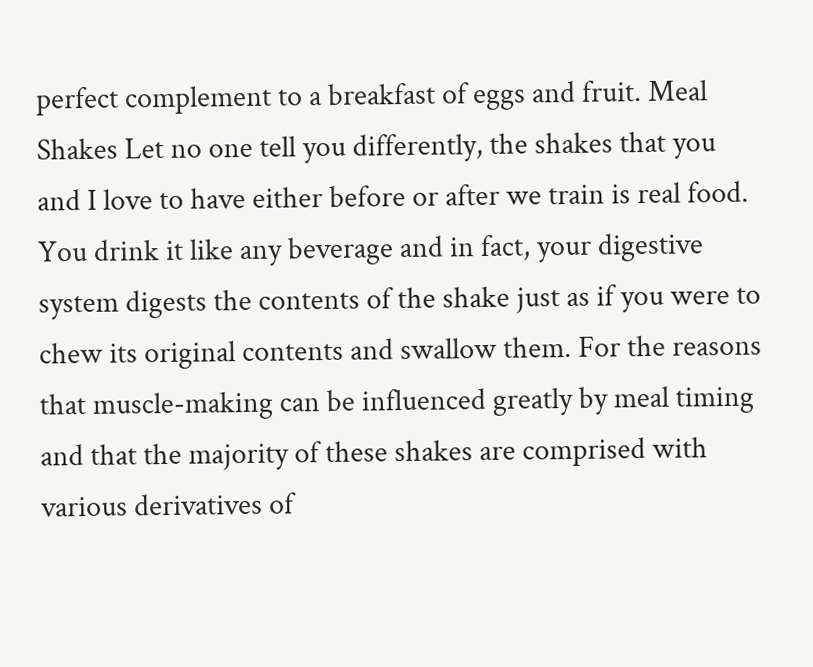perfect complement to a breakfast of eggs and fruit. Meal Shakes Let no one tell you differently, the shakes that you and I love to have either before or after we train is real food. You drink it like any beverage and in fact, your digestive system digests the contents of the shake just as if you were to chew its original contents and swallow them. For the reasons that muscle-making can be influenced greatly by meal timing and that the majority of these shakes are comprised with various derivatives of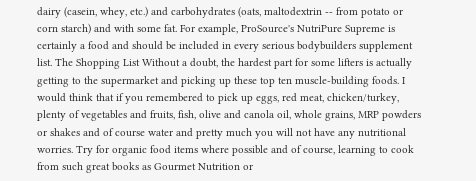dairy (casein, whey, etc.) and carbohydrates (oats, maltodextrin -- from potato or corn starch) and with some fat. For example, ProSource's NutriPure Supreme is certainly a food and should be included in every serious bodybuilders supplement list. The Shopping List Without a doubt, the hardest part for some lifters is actually getting to the supermarket and picking up these top ten muscle-building foods. I would think that if you remembered to pick up eggs, red meat, chicken/turkey, plenty of vegetables and fruits, fish, olive and canola oil, whole grains, MRP powders or shakes and of course water and pretty much you will not have any nutritional worries. Try for organic food items where possible and of course, learning to cook from such great books as Gourmet Nutrition or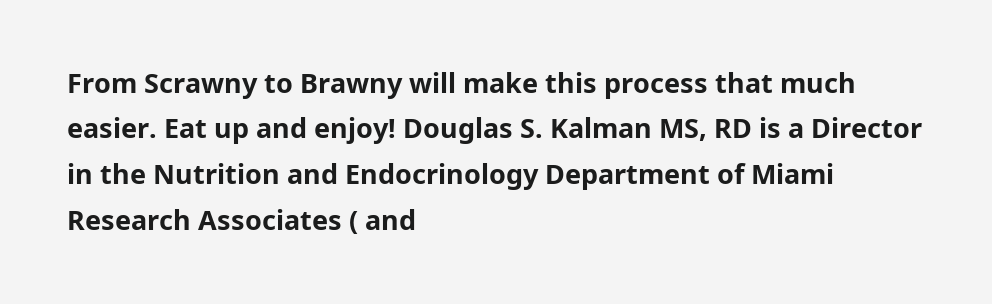From Scrawny to Brawny will make this process that much easier. Eat up and enjoy! Douglas S. Kalman MS, RD is a Director in the Nutrition and Endocrinology Department of Miami Research Associates ( and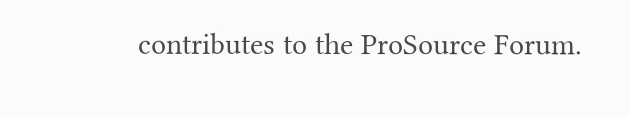contributes to the ProSource Forum.